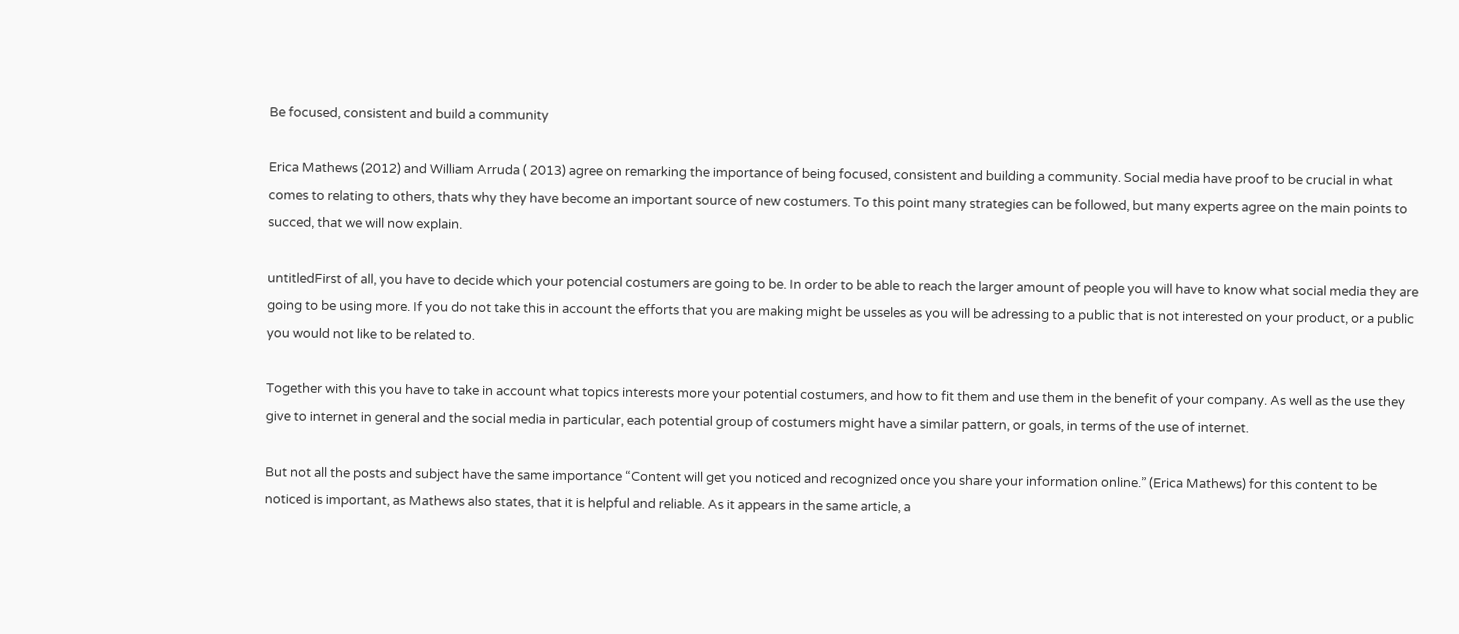Be focused, consistent and build a community

Erica Mathews (2012) and William Arruda ( 2013) agree on remarking the importance of being focused, consistent and building a community. Social media have proof to be crucial in what comes to relating to others, thats why they have become an important source of new costumers. To this point many strategies can be followed, but many experts agree on the main points to succed, that we will now explain.

untitledFirst of all, you have to decide which your potencial costumers are going to be. In order to be able to reach the larger amount of people you will have to know what social media they are going to be using more. If you do not take this in account the efforts that you are making might be usseles as you will be adressing to a public that is not interested on your product, or a public you would not like to be related to.

Together with this you have to take in account what topics interests more your potential costumers, and how to fit them and use them in the benefit of your company. As well as the use they give to internet in general and the social media in particular, each potential group of costumers might have a similar pattern, or goals, in terms of the use of internet.

But not all the posts and subject have the same importance “Content will get you noticed and recognized once you share your information online.” (Erica Mathews) for this content to be noticed is important, as Mathews also states, that it is helpful and reliable. As it appears in the same article, a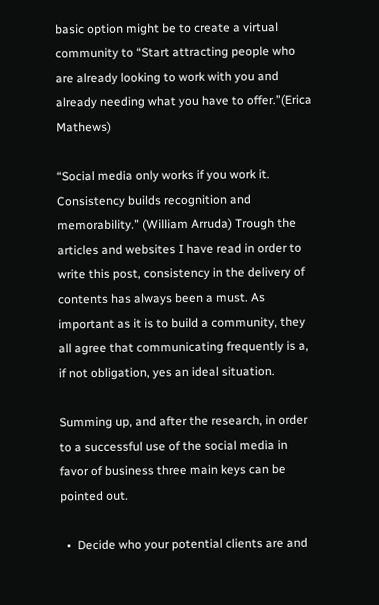basic option might be to create a virtual community to “Start attracting people who are already looking to work with you and already needing what you have to offer.”(Erica Mathews)

“Social media only works if you work it. Consistency builds recognition and memorability.” (William Arruda) Trough the articles and websites I have read in order to write this post, consistency in the delivery of contents has always been a must. As important as it is to build a community, they all agree that communicating frequently is a, if not obligation, yes an ideal situation.

Summing up, and after the research, in order to a successful use of the social media in favor of business three main keys can be pointed out.

  •  Decide who your potential clients are and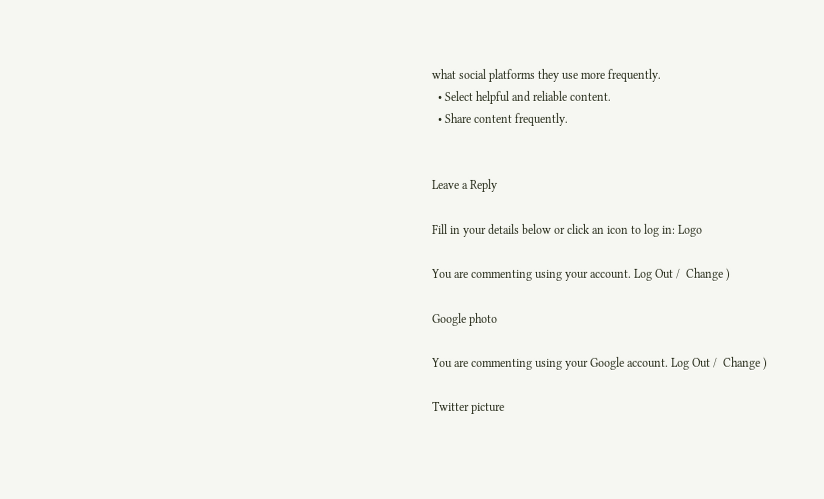what social platforms they use more frequently.
  • Select helpful and reliable content.
  • Share content frequently.


Leave a Reply

Fill in your details below or click an icon to log in: Logo

You are commenting using your account. Log Out /  Change )

Google photo

You are commenting using your Google account. Log Out /  Change )

Twitter picture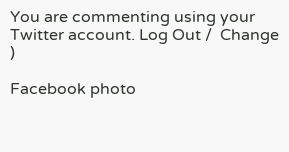You are commenting using your Twitter account. Log Out /  Change )

Facebook photo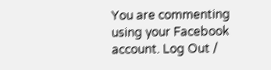You are commenting using your Facebook account. Log Out /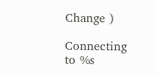Change )

Connecting to %s